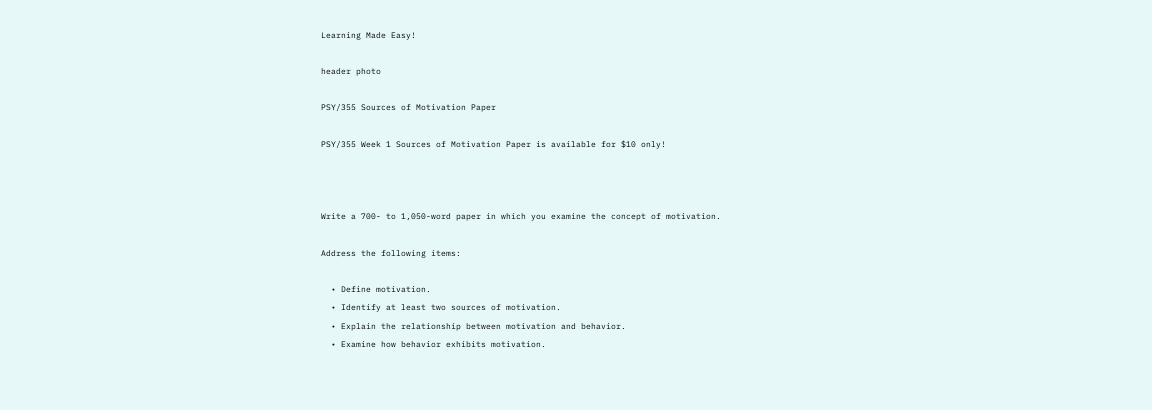Learning Made Easy!

header photo

PSY/355 Sources of Motivation Paper

PSY/355 Week 1 Sources of Motivation Paper is available for $10 only!



Write a 700- to 1,050-word paper in which you examine the concept of motivation.

Address the following items:

  • Define motivation.
  • Identify at least two sources of motivation.
  • Explain the relationship between motivation and behavior.
  • Examine how behavior exhibits motivation.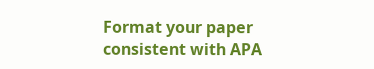Format your paper consistent with APA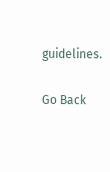guidelines.

Go Back